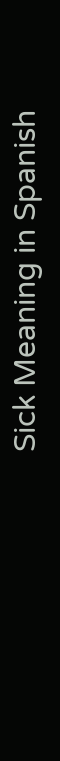Sick Meaning in Spanish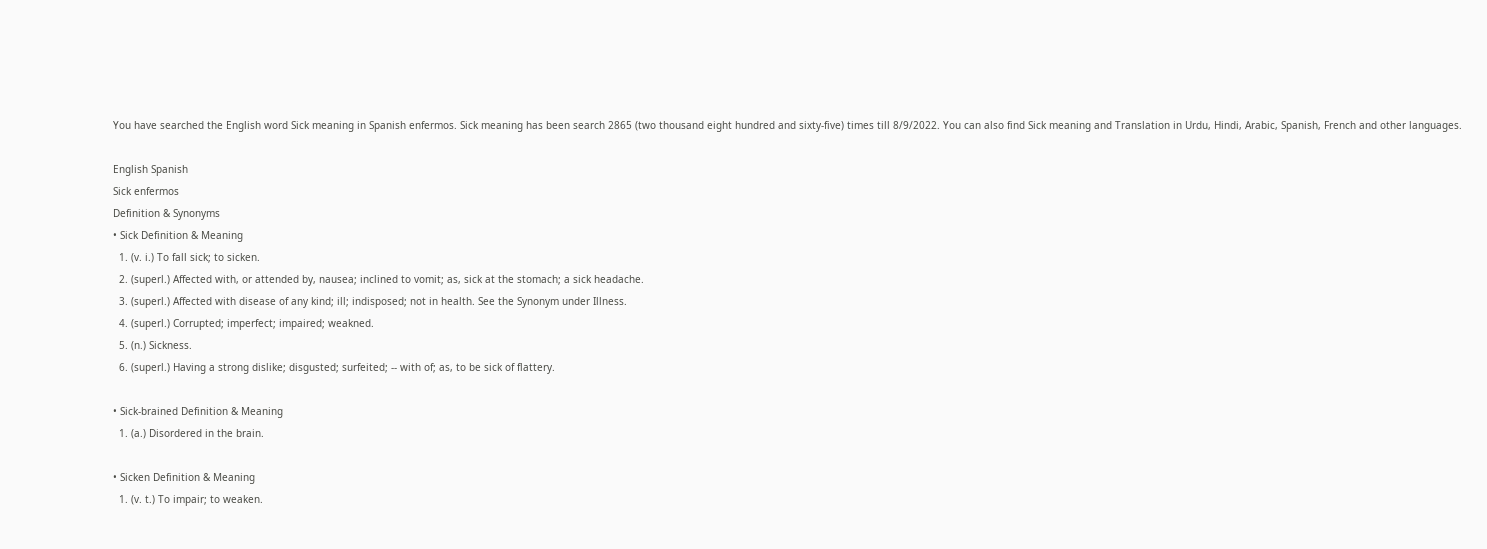You have searched the English word Sick meaning in Spanish enfermos. Sick meaning has been search 2865 (two thousand eight hundred and sixty-five) times till 8/9/2022. You can also find Sick meaning and Translation in Urdu, Hindi, Arabic, Spanish, French and other languages.

English Spanish
Sick enfermos
Definition & Synonyms
• Sick Definition & Meaning
  1. (v. i.) To fall sick; to sicken.
  2. (superl.) Affected with, or attended by, nausea; inclined to vomit; as, sick at the stomach; a sick headache.
  3. (superl.) Affected with disease of any kind; ill; indisposed; not in health. See the Synonym under Illness.
  4. (superl.) Corrupted; imperfect; impaired; weakned.
  5. (n.) Sickness.
  6. (superl.) Having a strong dislike; disgusted; surfeited; -- with of; as, to be sick of flattery.

• Sick-brained Definition & Meaning
  1. (a.) Disordered in the brain.

• Sicken Definition & Meaning
  1. (v. t.) To impair; to weaken.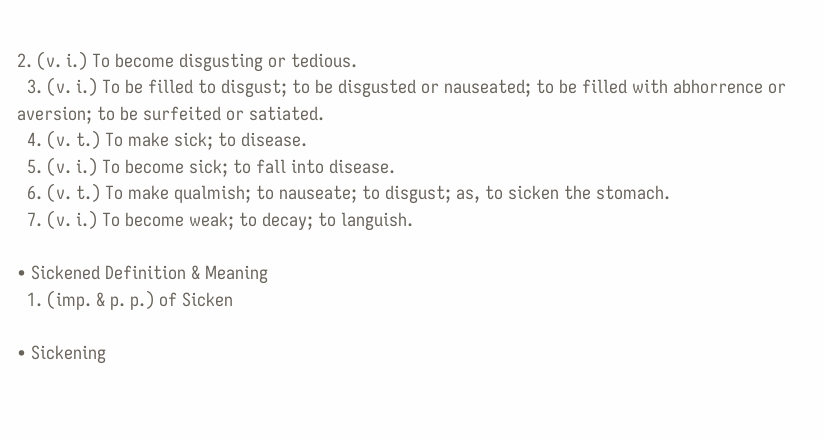2. (v. i.) To become disgusting or tedious.
  3. (v. i.) To be filled to disgust; to be disgusted or nauseated; to be filled with abhorrence or aversion; to be surfeited or satiated.
  4. (v. t.) To make sick; to disease.
  5. (v. i.) To become sick; to fall into disease.
  6. (v. t.) To make qualmish; to nauseate; to disgust; as, to sicken the stomach.
  7. (v. i.) To become weak; to decay; to languish.

• Sickened Definition & Meaning
  1. (imp. & p. p.) of Sicken

• Sickening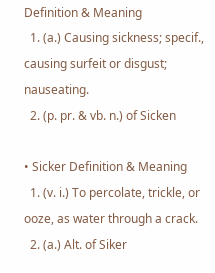Definition & Meaning
  1. (a.) Causing sickness; specif., causing surfeit or disgust; nauseating.
  2. (p. pr. & vb. n.) of Sicken

• Sicker Definition & Meaning
  1. (v. i.) To percolate, trickle, or ooze, as water through a crack.
  2. (a.) Alt. of Siker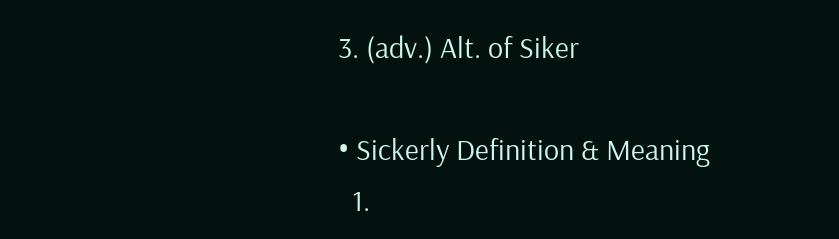3. (adv.) Alt. of Siker

• Sickerly Definition & Meaning
  1.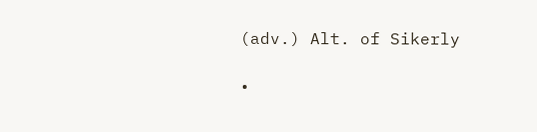(adv.) Alt. of Sikerly

•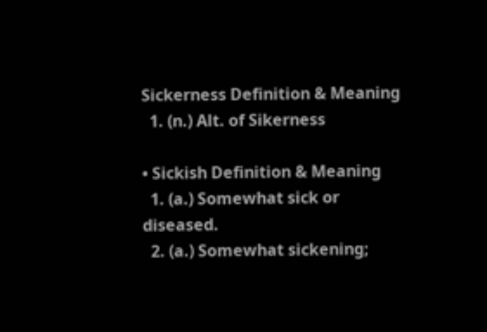Sickerness Definition & Meaning
  1. (n.) Alt. of Sikerness

• Sickish Definition & Meaning
  1. (a.) Somewhat sick or diseased.
  2. (a.) Somewhat sickening;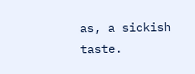as, a sickish taste.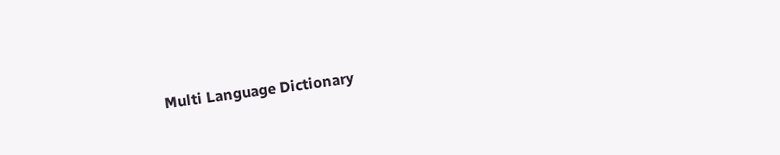Multi Language Dictionary